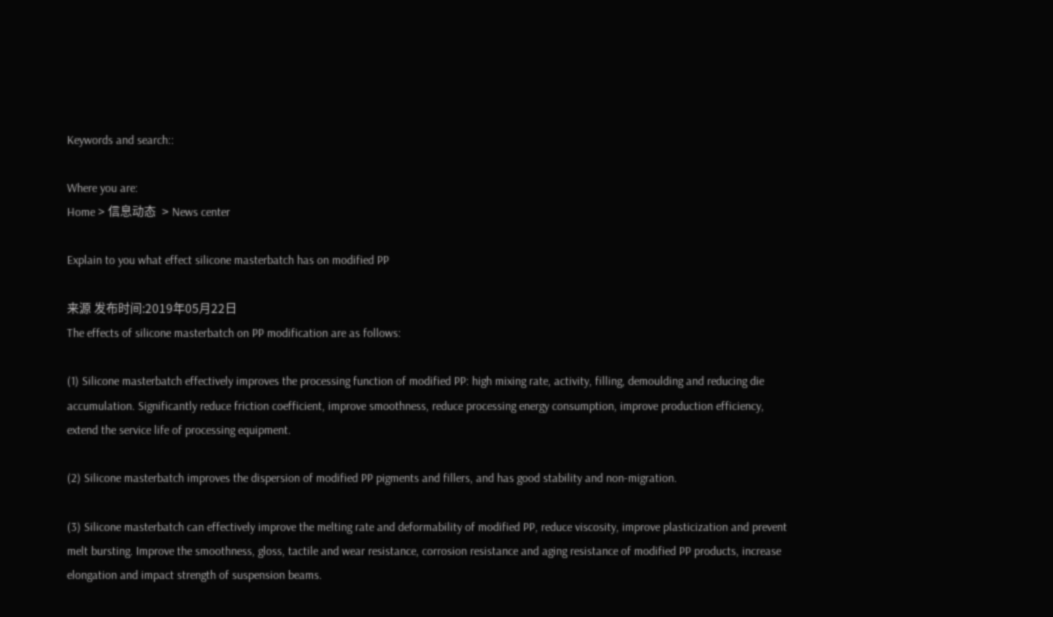Keywords and search::

Where you are:
Home > 信息动态  > News center

Explain to you what effect silicone masterbatch has on modified PP

来源 发布时间:2019年05月22日
The effects of silicone masterbatch on PP modification are as follows:

(1) Silicone masterbatch effectively improves the processing function of modified PP: high mixing rate, activity, filling, demoulding and reducing die accumulation. Significantly reduce friction coefficient, improve smoothness, reduce processing energy consumption, improve production efficiency, extend the service life of processing equipment.

(2) Silicone masterbatch improves the dispersion of modified PP pigments and fillers, and has good stability and non-migration.

(3) Silicone masterbatch can effectively improve the melting rate and deformability of modified PP, reduce viscosity, improve plasticization and prevent melt bursting. Improve the smoothness, gloss, tactile and wear resistance, corrosion resistance and aging resistance of modified PP products, increase elongation and impact strength of suspension beams.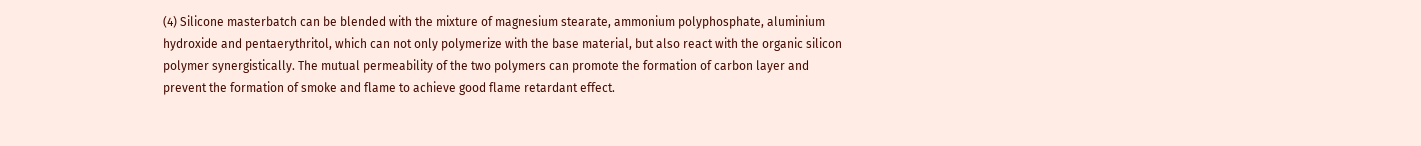(4) Silicone masterbatch can be blended with the mixture of magnesium stearate, ammonium polyphosphate, aluminium hydroxide and pentaerythritol, which can not only polymerize with the base material, but also react with the organic silicon polymer synergistically. The mutual permeability of the two polymers can promote the formation of carbon layer and prevent the formation of smoke and flame to achieve good flame retardant effect.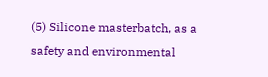(5) Silicone masterbatch, as a safety and environmental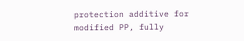protection additive for modified PP, fully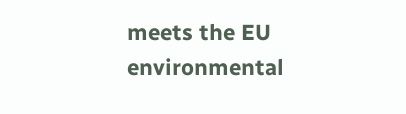meets the EU environmental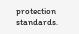protection standards.